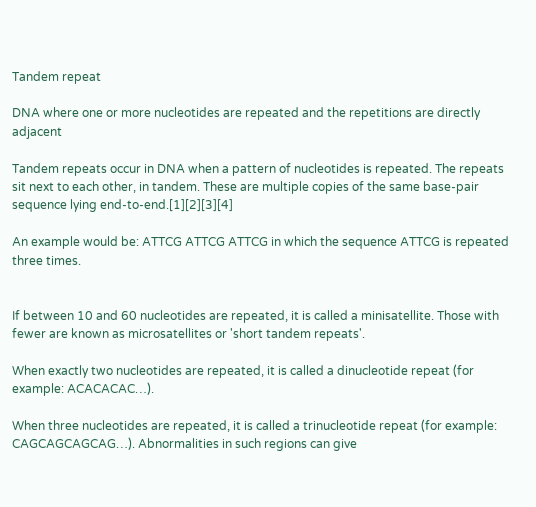Tandem repeat

DNA where one or more nucleotides are repeated and the repetitions are directly adjacent

Tandem repeats occur in DNA when a pattern of nucleotides is repeated. The repeats sit next to each other, in tandem. These are multiple copies of the same base-pair sequence lying end-to-end.[1][2][3][4]

An example would be: ATTCG ATTCG ATTCG in which the sequence ATTCG is repeated three times.


If between 10 and 60 nucleotides are repeated, it is called a minisatellite. Those with fewer are known as microsatellites or 'short tandem repeats'.

When exactly two nucleotides are repeated, it is called a dinucleotide repeat (for example: ACACACAC…).

When three nucleotides are repeated, it is called a trinucleotide repeat (for example: CAGCAGCAGCAG…). Abnormalities in such regions can give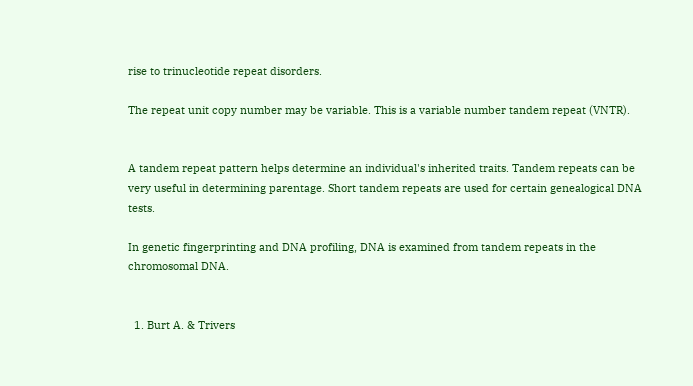rise to trinucleotide repeat disorders.

The repeat unit copy number may be variable. This is a variable number tandem repeat (VNTR).


A tandem repeat pattern helps determine an individual's inherited traits. Tandem repeats can be very useful in determining parentage. Short tandem repeats are used for certain genealogical DNA tests.

In genetic fingerprinting and DNA profiling, DNA is examined from tandem repeats in the chromosomal DNA.


  1. Burt A. & Trivers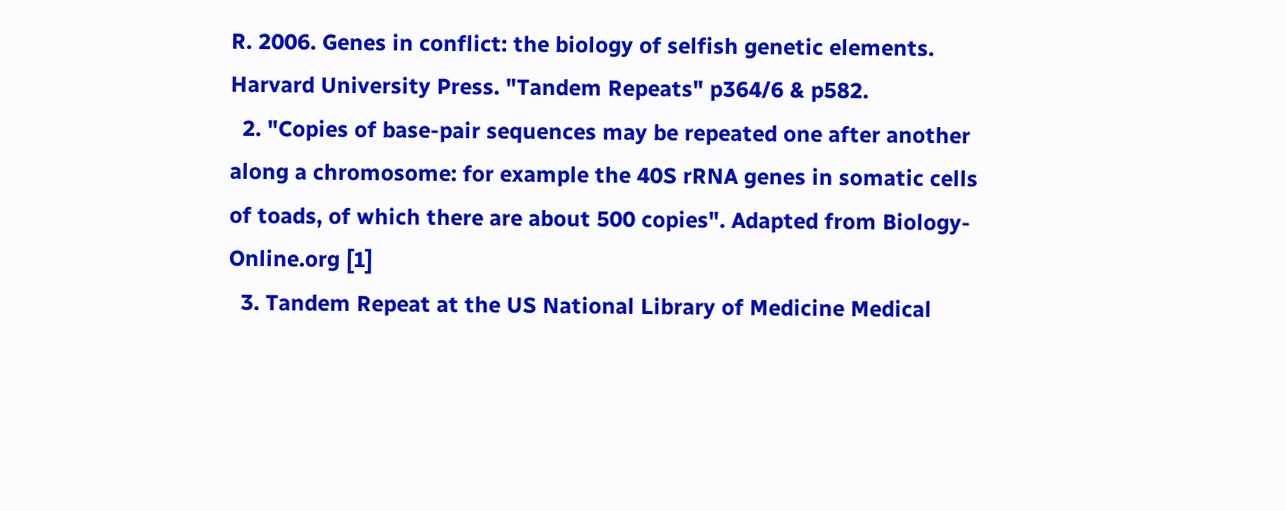R. 2006. Genes in conflict: the biology of selfish genetic elements. Harvard University Press. "Tandem Repeats" p364/6 & p582.
  2. "Copies of base-pair sequences may be repeated one after another along a chromosome: for example the 40S rRNA genes in somatic cells of toads, of which there are about 500 copies". Adapted from Biology-Online.org [1]
  3. Tandem Repeat at the US National Library of Medicine Medical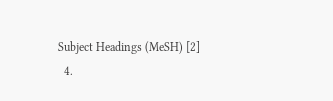Subject Headings (MeSH) [2]
  4.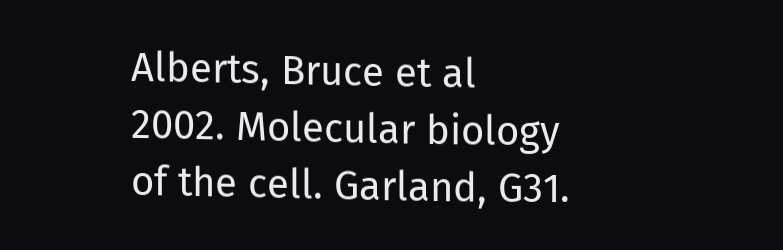Alberts, Bruce et al 2002. Molecular biology of the cell. Garland, G31.